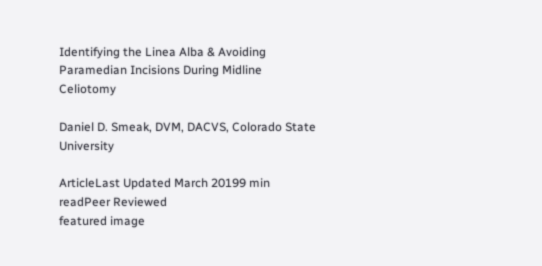Identifying the Linea Alba & Avoiding Paramedian Incisions During Midline Celiotomy

Daniel D. Smeak, DVM, DACVS, Colorado State University

ArticleLast Updated March 20199 min readPeer Reviewed
featured image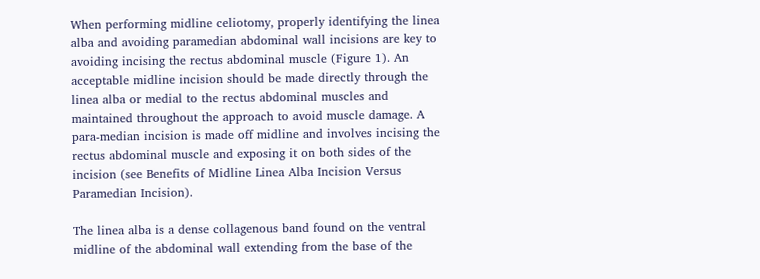When performing midline celiotomy, properly identifying the linea alba and avoiding paramedian abdominal wall incisions are key to avoiding incising the rectus abdominal muscle (Figure 1). An acceptable midline incision should be made directly through the linea alba or medial to the rectus abdominal muscles and maintained throughout the approach to avoid muscle damage. A para-median incision is made off midline and involves incising the rectus abdominal muscle and exposing it on both sides of the incision (see Benefits of Midline Linea Alba Incision Versus Paramedian Incision).

The linea alba is a dense collagenous band found on the ventral midline of the abdominal wall extending from the base of the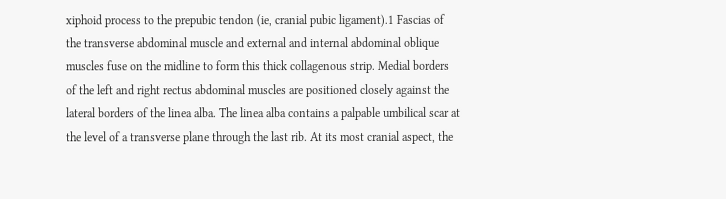xiphoid process to the prepubic tendon (ie, cranial pubic ligament).1 Fascias of the transverse abdominal muscle and external and internal abdominal oblique muscles fuse on the midline to form this thick collagenous strip. Medial borders of the left and right rectus abdominal muscles are positioned closely against the lateral borders of the linea alba. The linea alba contains a palpable umbilical scar at the level of a transverse plane through the last rib. At its most cranial aspect, the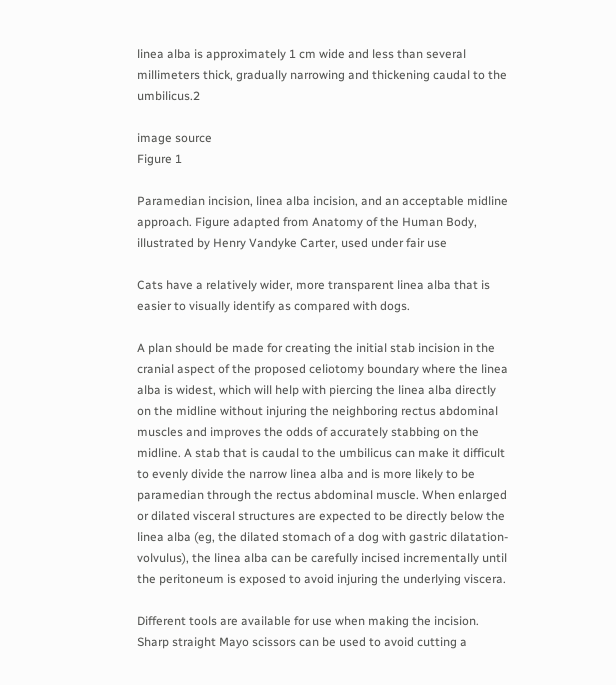linea alba is approximately 1 cm wide and less than several millimeters thick, gradually narrowing and thickening caudal to the umbilicus.2

image source
Figure 1

Paramedian incision, linea alba incision, and an acceptable midline approach. Figure adapted from Anatomy of the Human Body, illustrated by Henry Vandyke Carter, used under fair use

Cats have a relatively wider, more transparent linea alba that is easier to visually identify as compared with dogs.

A plan should be made for creating the initial stab incision in the cranial aspect of the proposed celiotomy boundary where the linea alba is widest, which will help with piercing the linea alba directly on the midline without injuring the neighboring rectus abdominal muscles and improves the odds of accurately stabbing on the midline. A stab that is caudal to the umbilicus can make it difficult to evenly divide the narrow linea alba and is more likely to be paramedian through the rectus abdominal muscle. When enlarged or dilated visceral structures are expected to be directly below the linea alba (eg, the dilated stomach of a dog with gastric dilatation-volvulus), the linea alba can be carefully incised incrementally until the peritoneum is exposed to avoid injuring the underlying viscera.

Different tools are available for use when making the incision. Sharp straight Mayo scissors can be used to avoid cutting a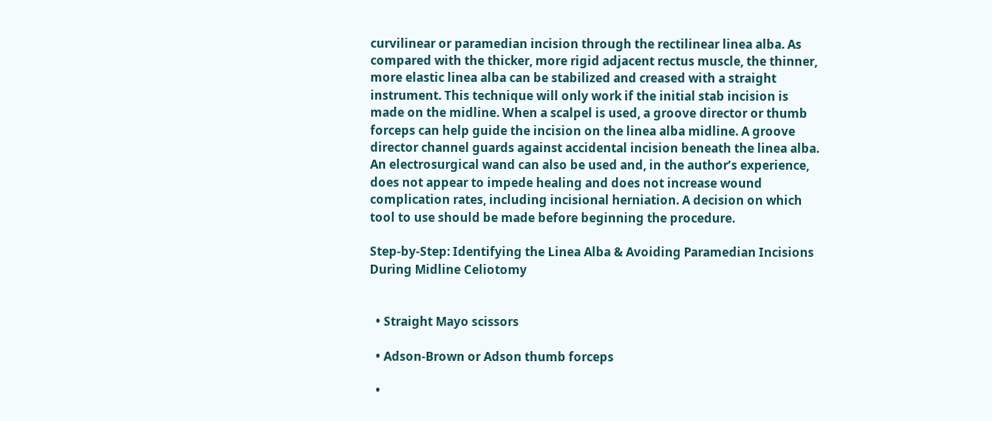curvilinear or paramedian incision through the rectilinear linea alba. As compared with the thicker, more rigid adjacent rectus muscle, the thinner, more elastic linea alba can be stabilized and creased with a straight instrument. This technique will only work if the initial stab incision is made on the midline. When a scalpel is used, a groove director or thumb forceps can help guide the incision on the linea alba midline. A groove director channel guards against accidental incision beneath the linea alba. An electrosurgical wand can also be used and, in the author’s experience, does not appear to impede healing and does not increase wound complication rates, including incisional herniation. A decision on which tool to use should be made before beginning the procedure.

Step-by-Step: Identifying the Linea Alba & Avoiding Paramedian Incisions During Midline Celiotomy


  • Straight Mayo scissors

  • Adson-Brown or Adson thumb forceps

  •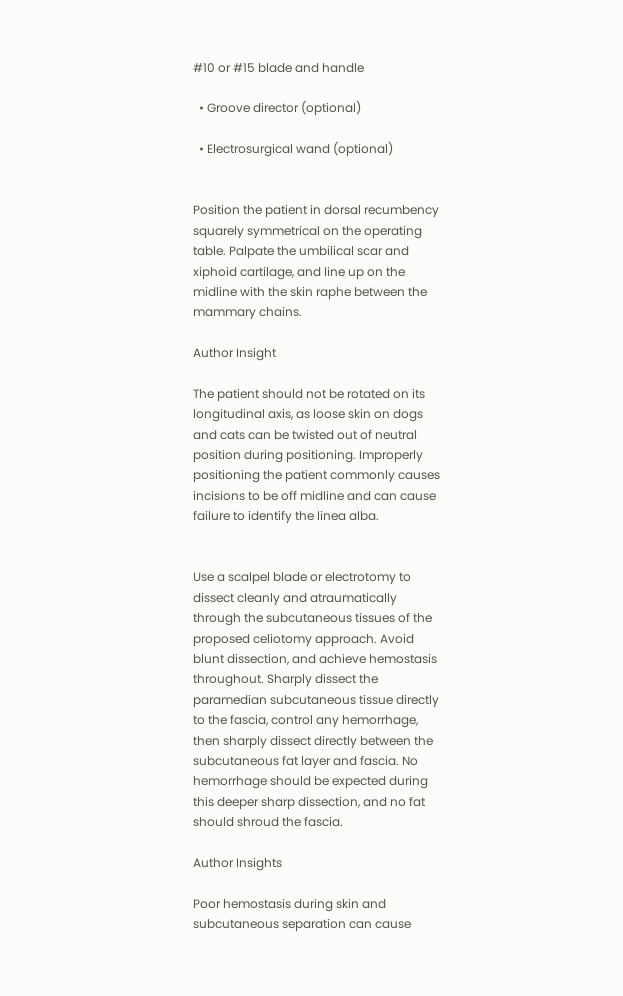#10 or #15 blade and handle

  • Groove director (optional)

  • Electrosurgical wand (optional)


Position the patient in dorsal recumbency squarely symmetrical on the operating table. Palpate the umbilical scar and xiphoid cartilage, and line up on the midline with the skin raphe between the mammary chains.

Author Insight

The patient should not be rotated on its longitudinal axis, as loose skin on dogs and cats can be twisted out of neutral position during positioning. Improperly positioning the patient commonly causes incisions to be off midline and can cause failure to identify the linea alba.


Use a scalpel blade or electrotomy to dissect cleanly and atraumatically through the subcutaneous tissues of the proposed celiotomy approach. Avoid blunt dissection, and achieve hemostasis throughout. Sharply dissect the paramedian subcutaneous tissue directly to the fascia, control any hemorrhage, then sharply dissect directly between the subcutaneous fat layer and fascia. No hemorrhage should be expected during this deeper sharp dissection, and no fat should shroud the fascia.

Author Insights

Poor hemostasis during skin and subcutaneous separation can cause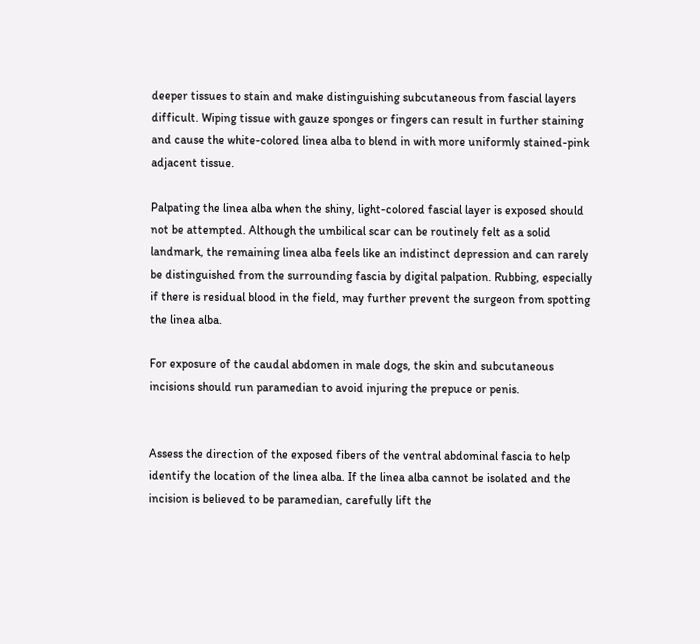deeper tissues to stain and make distinguishing subcutaneous from fascial layers difficult. Wiping tissue with gauze sponges or fingers can result in further staining and cause the white-colored linea alba to blend in with more uniformly stained-pink adjacent tissue.

Palpating the linea alba when the shiny, light-colored fascial layer is exposed should not be attempted. Although the umbilical scar can be routinely felt as a solid landmark, the remaining linea alba feels like an indistinct depression and can rarely be distinguished from the surrounding fascia by digital palpation. Rubbing, especially if there is residual blood in the field, may further prevent the surgeon from spotting the linea alba.

For exposure of the caudal abdomen in male dogs, the skin and subcutaneous incisions should run paramedian to avoid injuring the prepuce or penis.


Assess the direction of the exposed fibers of the ventral abdominal fascia to help identify the location of the linea alba. If the linea alba cannot be isolated and the incision is believed to be paramedian, carefully lift the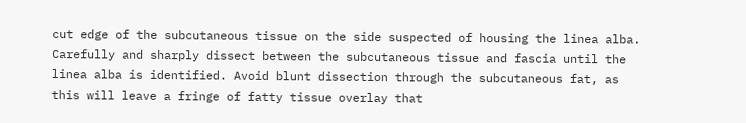cut edge of the subcutaneous tissue on the side suspected of housing the linea alba. Carefully and sharply dissect between the subcutaneous tissue and fascia until the linea alba is identified. Avoid blunt dissection through the subcutaneous fat, as this will leave a fringe of fatty tissue overlay that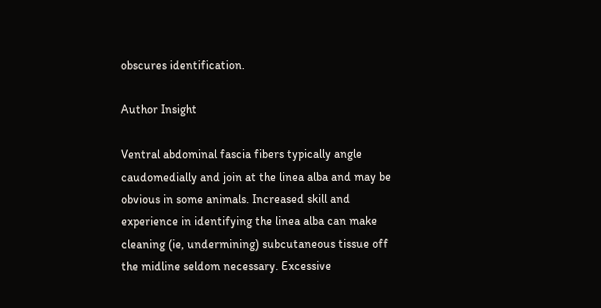obscures identification.

Author Insight

Ventral abdominal fascia fibers typically angle caudomedially and join at the linea alba and may be obvious in some animals. Increased skill and experience in identifying the linea alba can make cleaning (ie, undermining) subcutaneous tissue off the midline seldom necessary. Excessive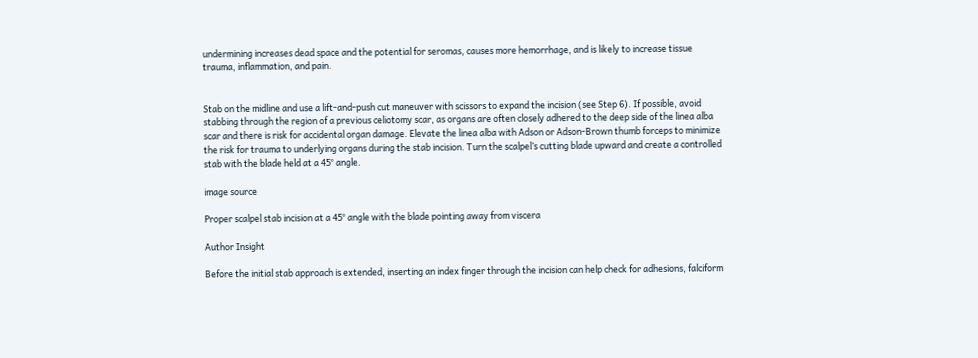undermining increases dead space and the potential for seromas, causes more hemorrhage, and is likely to increase tissue trauma, inflammation, and pain.


Stab on the midline and use a lift-and-push cut maneuver with scissors to expand the incision (see Step 6). If possible, avoid stabbing through the region of a previous celiotomy scar, as organs are often closely adhered to the deep side of the linea alba scar and there is risk for accidental organ damage. Elevate the linea alba with Adson or Adson-Brown thumb forceps to minimize the risk for trauma to underlying organs during the stab incision. Turn the scalpel’s cutting blade upward and create a controlled stab with the blade held at a 45° angle.

image source

Proper scalpel stab incision at a 45° angle with the blade pointing away from viscera

Author Insight

Before the initial stab approach is extended, inserting an index finger through the incision can help check for adhesions, falciform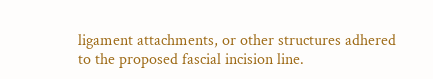ligament attachments, or other structures adhered to the proposed fascial incision line.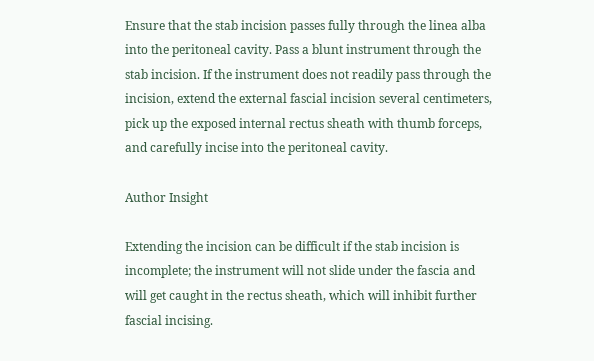Ensure that the stab incision passes fully through the linea alba into the peritoneal cavity. Pass a blunt instrument through the stab incision. If the instrument does not readily pass through the incision, extend the external fascial incision several centimeters, pick up the exposed internal rectus sheath with thumb forceps, and carefully incise into the peritoneal cavity.

Author Insight

Extending the incision can be difficult if the stab incision is incomplete; the instrument will not slide under the fascia and will get caught in the rectus sheath, which will inhibit further fascial incising.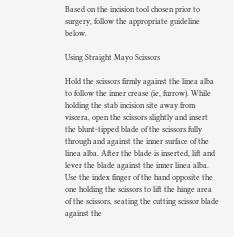Based on the incision tool chosen prior to surgery, follow the appropriate guideline below.

Using Straight Mayo Scissors

Hold the scissors firmly against the linea alba to follow the inner crease (ie, furrow). While holding the stab incision site away from viscera, open the scissors slightly and insert the blunt-tipped blade of the scissors fully through and against the inner surface of the linea alba. After the blade is inserted, lift and lever the blade against the inner linea alba. Use the index finger of the hand opposite the one holding the scissors to lift the hinge area of the scissors, seating the cutting scissor blade against the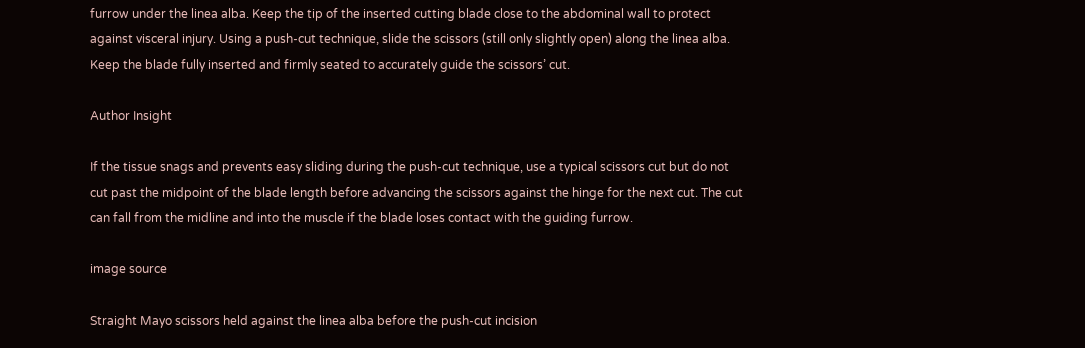furrow under the linea alba. Keep the tip of the inserted cutting blade close to the abdominal wall to protect against visceral injury. Using a push-cut technique, slide the scissors (still only slightly open) along the linea alba. Keep the blade fully inserted and firmly seated to accurately guide the scissors’ cut.

Author Insight

If the tissue snags and prevents easy sliding during the push-cut technique, use a typical scissors cut but do not cut past the midpoint of the blade length before advancing the scissors against the hinge for the next cut. The cut can fall from the midline and into the muscle if the blade loses contact with the guiding furrow.

image source

Straight Mayo scissors held against the linea alba before the push-cut incision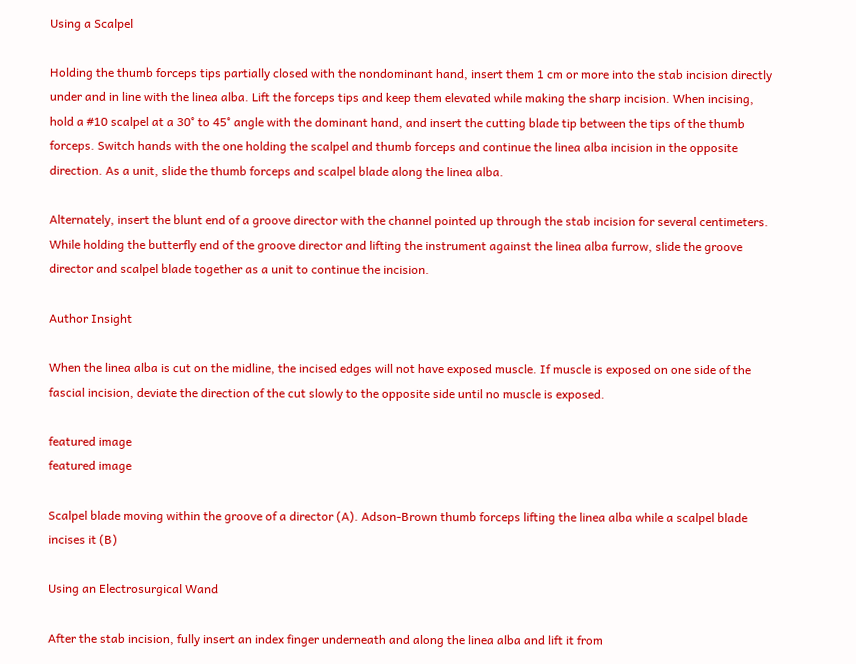Using a Scalpel

Holding the thumb forceps tips partially closed with the nondominant hand, insert them 1 cm or more into the stab incision directly under and in line with the linea alba. Lift the forceps tips and keep them elevated while making the sharp incision. When incising, hold a #10 scalpel at a 30° to 45° angle with the dominant hand, and insert the cutting blade tip between the tips of the thumb forceps. Switch hands with the one holding the scalpel and thumb forceps and continue the linea alba incision in the opposite direction. As a unit, slide the thumb forceps and scalpel blade along the linea alba.

Alternately, insert the blunt end of a groove director with the channel pointed up through the stab incision for several centimeters. While holding the butterfly end of the groove director and lifting the instrument against the linea alba furrow, slide the groove director and scalpel blade together as a unit to continue the incision.

Author Insight

When the linea alba is cut on the midline, the incised edges will not have exposed muscle. If muscle is exposed on one side of the fascial incision, deviate the direction of the cut slowly to the opposite side until no muscle is exposed.

featured image
featured image

Scalpel blade moving within the groove of a director (A). Adson-Brown thumb forceps lifting the linea alba while a scalpel blade incises it (B)

Using an Electrosurgical Wand

After the stab incision, fully insert an index finger underneath and along the linea alba and lift it from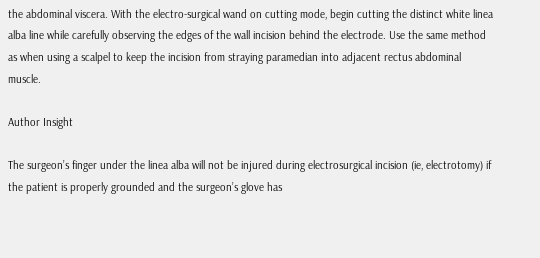the abdominal viscera. With the electro-surgical wand on cutting mode, begin cutting the distinct white linea alba line while carefully observing the edges of the wall incision behind the electrode. Use the same method as when using a scalpel to keep the incision from straying paramedian into adjacent rectus abdominal muscle.

Author Insight

The surgeon’s finger under the linea alba will not be injured during electrosurgical incision (ie, electrotomy) if the patient is properly grounded and the surgeon’s glove has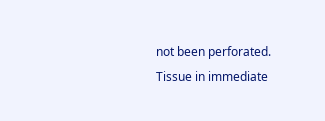not been perforated. Tissue in immediate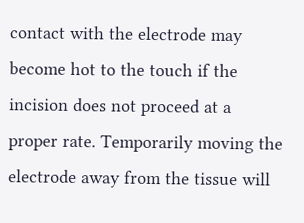contact with the electrode may become hot to the touch if the incision does not proceed at a proper rate. Temporarily moving the electrode away from the tissue will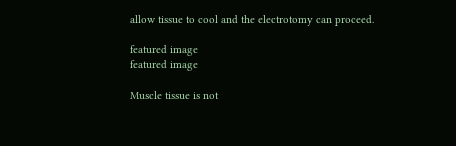allow tissue to cool and the electrotomy can proceed.

featured image
featured image

Muscle tissue is not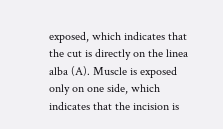exposed, which indicates that the cut is directly on the linea alba (A). Muscle is exposed only on one side, which indicates that the incision is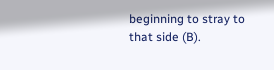beginning to stray to that side (B).